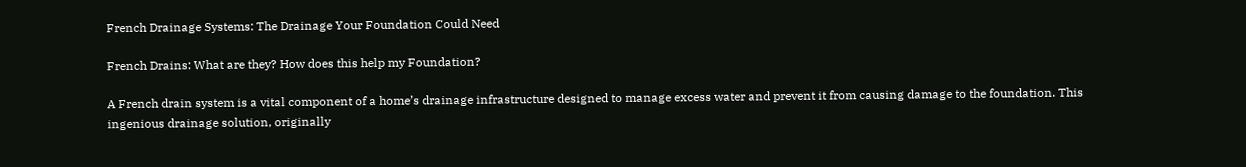French Drainage Systems: The Drainage Your Foundation Could Need

French Drains: What are they? How does this help my Foundation?

A French drain system is a vital component of a home’s drainage infrastructure designed to manage excess water and prevent it from causing damage to the foundation. This ingenious drainage solution, originally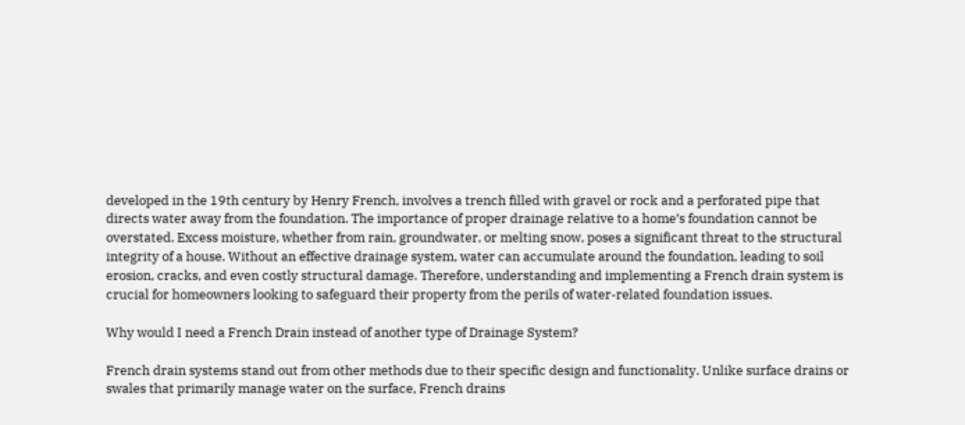developed in the 19th century by Henry French, involves a trench filled with gravel or rock and a perforated pipe that directs water away from the foundation. The importance of proper drainage relative to a home’s foundation cannot be overstated. Excess moisture, whether from rain, groundwater, or melting snow, poses a significant threat to the structural integrity of a house. Without an effective drainage system, water can accumulate around the foundation, leading to soil erosion, cracks, and even costly structural damage. Therefore, understanding and implementing a French drain system is crucial for homeowners looking to safeguard their property from the perils of water-related foundation issues.

Why would I need a French Drain instead of another type of Drainage System?

French drain systems stand out from other methods due to their specific design and functionality. Unlike surface drains or swales that primarily manage water on the surface, French drains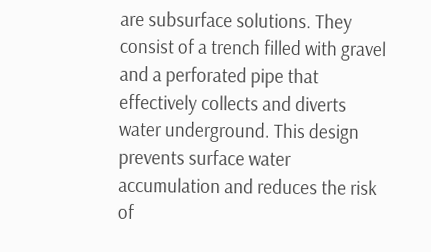are subsurface solutions. They consist of a trench filled with gravel and a perforated pipe that effectively collects and diverts water underground. This design prevents surface water accumulation and reduces the risk of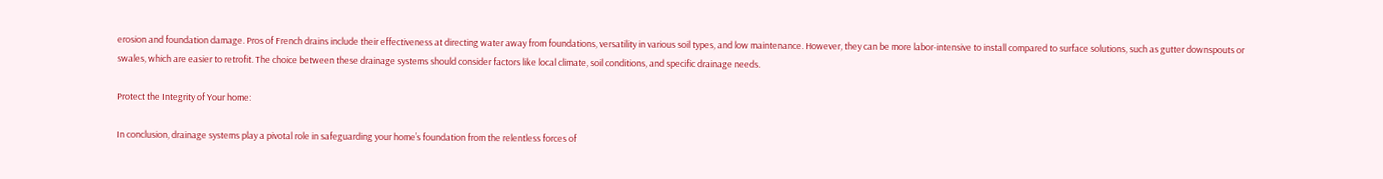erosion and foundation damage. Pros of French drains include their effectiveness at directing water away from foundations, versatility in various soil types, and low maintenance. However, they can be more labor-intensive to install compared to surface solutions, such as gutter downspouts or swales, which are easier to retrofit. The choice between these drainage systems should consider factors like local climate, soil conditions, and specific drainage needs.

Protect the Integrity of Your home:

In conclusion, drainage systems play a pivotal role in safeguarding your home’s foundation from the relentless forces of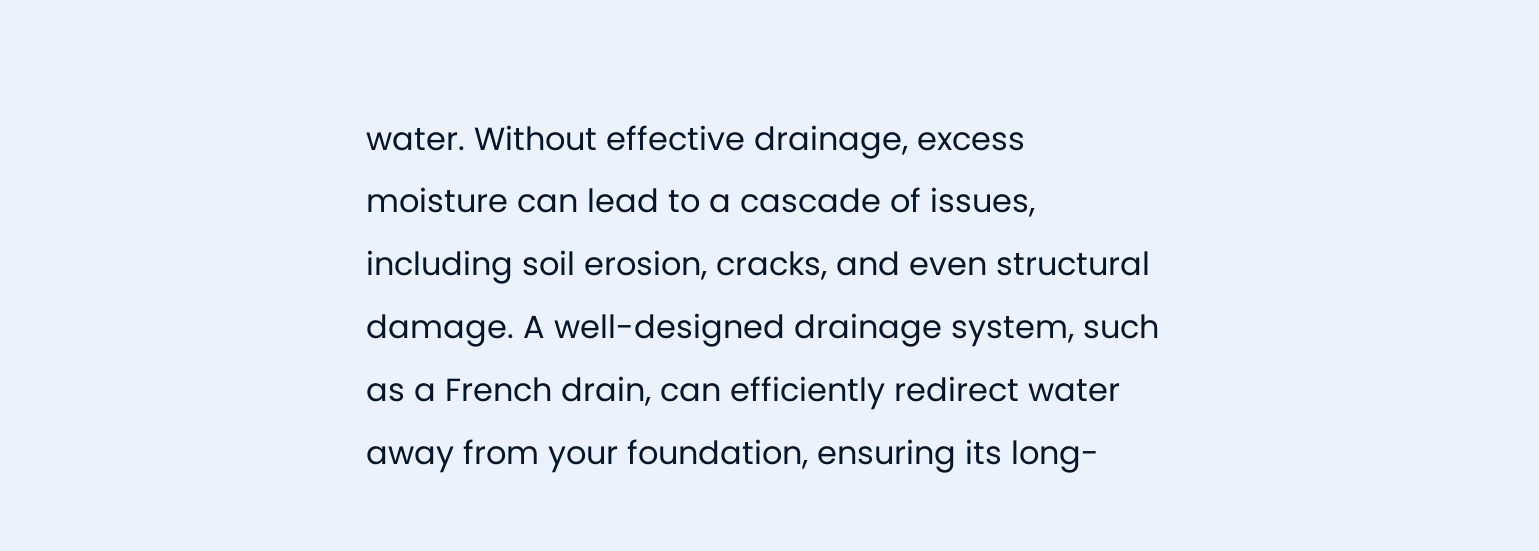water. Without effective drainage, excess moisture can lead to a cascade of issues, including soil erosion, cracks, and even structural damage. A well-designed drainage system, such as a French drain, can efficiently redirect water away from your foundation, ensuring its long-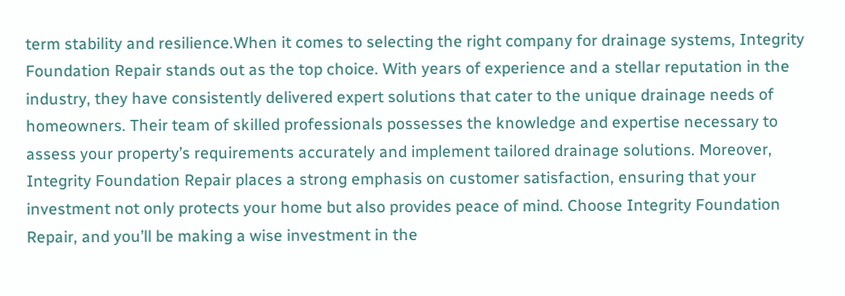term stability and resilience.When it comes to selecting the right company for drainage systems, Integrity Foundation Repair stands out as the top choice. With years of experience and a stellar reputation in the industry, they have consistently delivered expert solutions that cater to the unique drainage needs of homeowners. Their team of skilled professionals possesses the knowledge and expertise necessary to assess your property’s requirements accurately and implement tailored drainage solutions. Moreover, Integrity Foundation Repair places a strong emphasis on customer satisfaction, ensuring that your investment not only protects your home but also provides peace of mind. Choose Integrity Foundation Repair, and you’ll be making a wise investment in the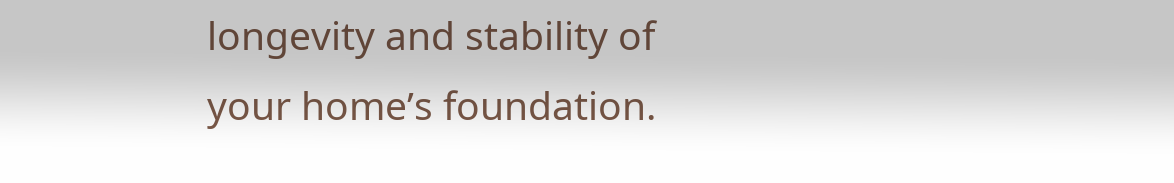longevity and stability of your home’s foundation.